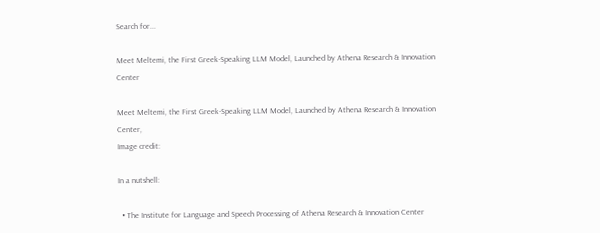Search for...

Meet Meltemi, the First Greek-Speaking LLM Model, Launched by Athena Research & Innovation Center

Meet Meltemi, the First Greek-Speaking LLM Model, Launched by Athena Research & Innovation Center,
Image credit:

In a nutshell:

  • The Institute for Language and Speech Processing of Athena Research & Innovation Center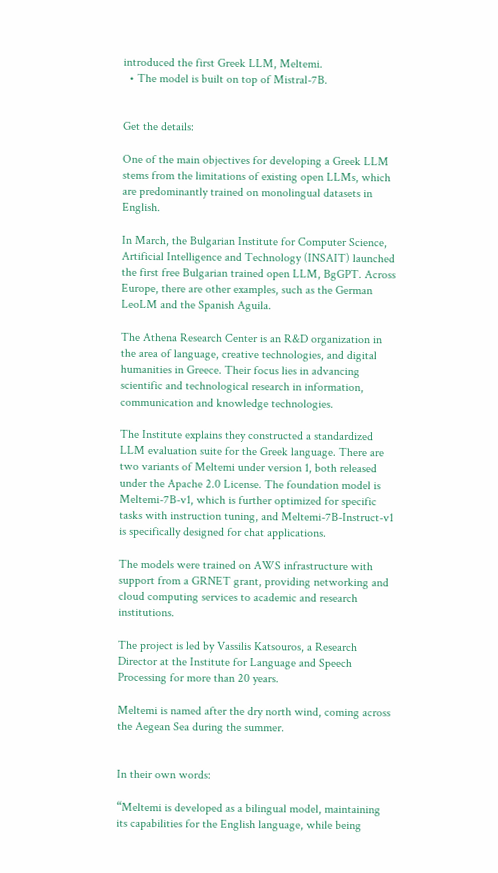introduced the first Greek LLM, Meltemi.
  • The model is built on top of Mistral-7B.


Get the details:

One of the main objectives for developing a Greek LLM stems from the limitations of existing open LLMs, which are predominantly trained on monolingual datasets in English.

In March, the Bulgarian Institute for Computer Science, Artificial Intelligence and Technology (INSAIT) launched the first free Bulgarian trained open LLM, BgGPT. Across Europe, there are other examples, such as the German LeoLM and the Spanish Aguila.

The Athena Research Center is an R&D organization in the area of language, creative technologies, and digital humanities in Greece. Their focus lies in advancing scientific and technological research in information, communication and knowledge technologies.

The Institute explains they constructed a standardized LLM evaluation suite for the Greek language. There are two variants of Meltemi under version 1, both released under the Apache 2.0 License. The foundation model is Meltemi-7B-v1, which is further optimized for specific tasks with instruction tuning, and Meltemi-7B-Instruct-v1 is specifically designed for chat applications.

The models were trained on AWS infrastructure with support from a GRNET grant, providing networking and cloud computing services to academic and research institutions.

The project is led by Vassilis Katsouros, a Research Director at the Institute for Language and Speech Processing for more than 20 years.

Meltemi is named after the dry north wind, coming across the Aegean Sea during the summer.


In their own words:

“Meltemi is developed as a bilingual model, maintaining its capabilities for the English language, while being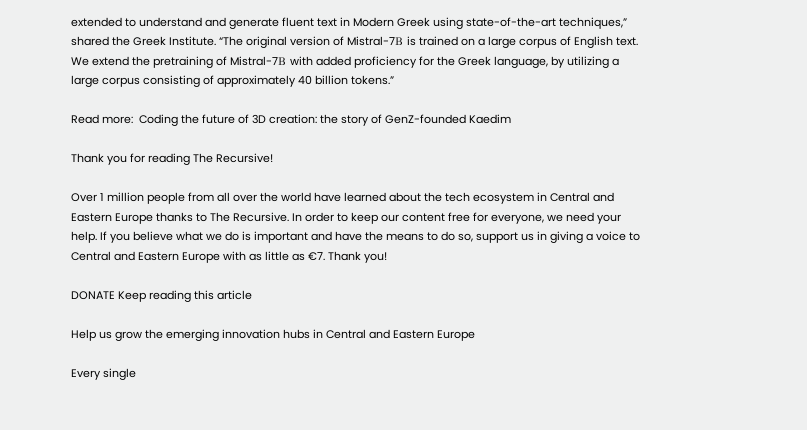extended to understand and generate fluent text in Modern Greek using state-of-the-art techniques,” shared the Greek Institute. “The original version of Mistral-7Β is trained on a large corpus of English text. We extend the pretraining of Mistral-7Β with added proficiency for the Greek language, by utilizing a large corpus consisting of approximately 40 billion tokens.”

Read more:  Coding the future of 3D creation: the story of GenZ-founded Kaedim

Thank you for reading The Recursive!

Over 1 million people from all over the world have learned about the tech ecosystem in Central and Eastern Europe thanks to The Recursive. In order to keep our content free for everyone, we need your help. If you believe what we do is important and have the means to do so, support us in giving a voice to Central and Eastern Europe with as little as €7. Thank you!

DONATE Keep reading this article

Help us grow the emerging innovation hubs in Central and Eastern Europe

Every single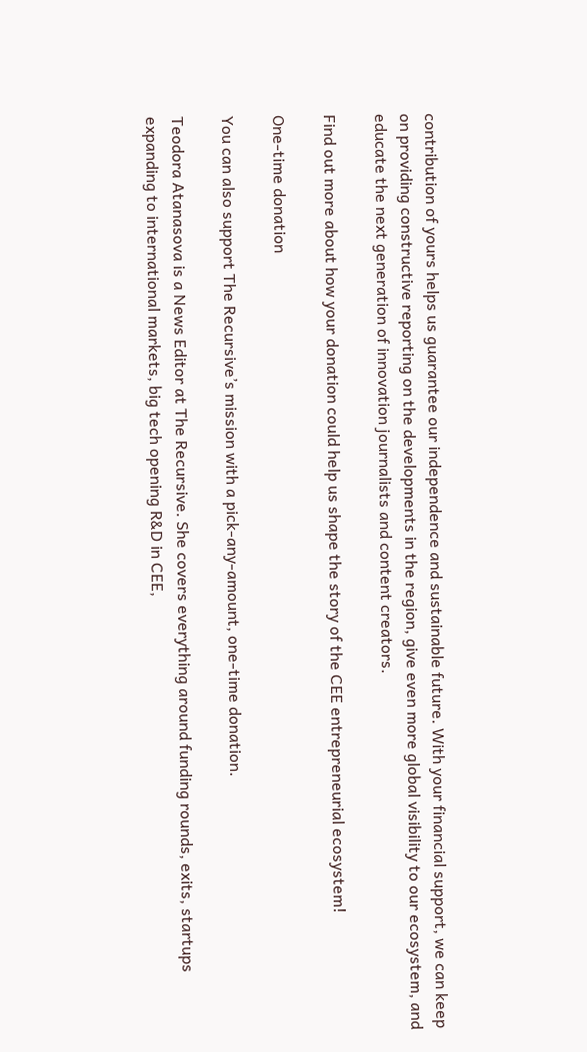contribution of yours helps us guarantee our independence and sustainable future. With your financial support, we can keep on providing constructive reporting on the developments in the region, give even more global visibility to our ecosystem, and educate the next generation of innovation journalists and content creators.

Find out more about how your donation could help us shape the story of the CEE entrepreneurial ecosystem!

One-time donation

You can also support The Recursive’s mission with a pick-any-amount, one-time donation.

Teodora Atanasova is a News Editor at The Recursive. She covers everything around funding rounds, exits, startups expanding to international markets, big tech opening R&D in CEE,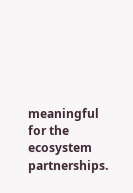meaningful for the ecosystem partnerships.